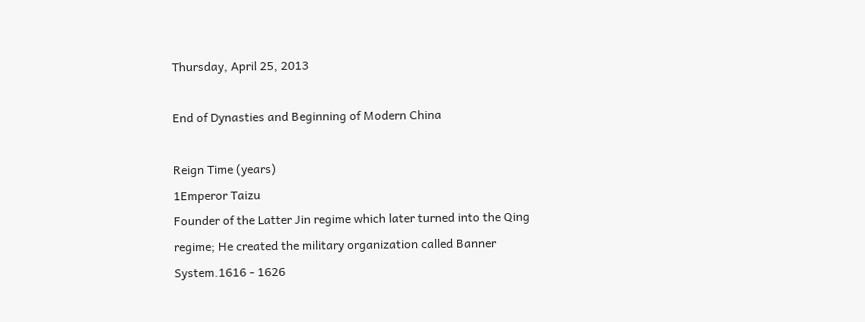Thursday, April 25, 2013

End of Dynasties and Beginning of Modern China

Reign Time (years)
1Emperor Taizu
Founder of the Latter Jin regime which later turned into the Qing regime; He created the military organization called Banner System.1616 - 1626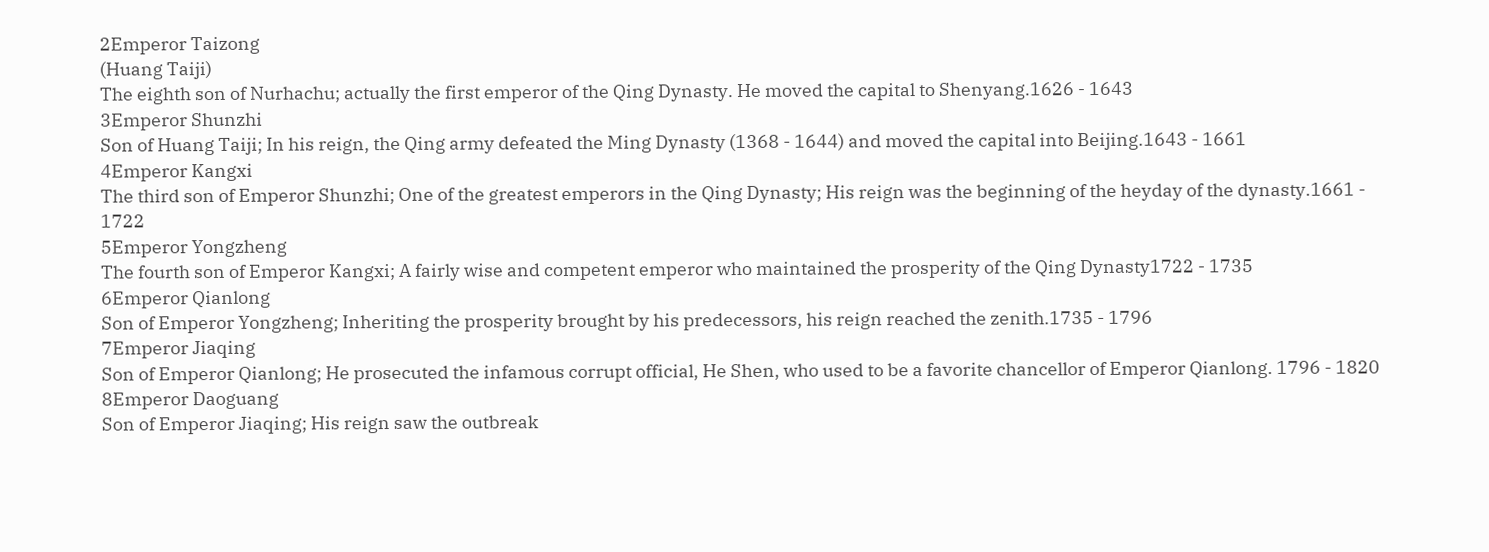2Emperor Taizong
(Huang Taiji)
The eighth son of Nurhachu; actually the first emperor of the Qing Dynasty. He moved the capital to Shenyang.1626 - 1643
3Emperor Shunzhi
Son of Huang Taiji; In his reign, the Qing army defeated the Ming Dynasty (1368 - 1644) and moved the capital into Beijing.1643 - 1661
4Emperor Kangxi
The third son of Emperor Shunzhi; One of the greatest emperors in the Qing Dynasty; His reign was the beginning of the heyday of the dynasty.1661 - 1722
5Emperor Yongzheng
The fourth son of Emperor Kangxi; A fairly wise and competent emperor who maintained the prosperity of the Qing Dynasty1722 - 1735
6Emperor Qianlong
Son of Emperor Yongzheng; Inheriting the prosperity brought by his predecessors, his reign reached the zenith.1735 - 1796
7Emperor Jiaqing
Son of Emperor Qianlong; He prosecuted the infamous corrupt official, He Shen, who used to be a favorite chancellor of Emperor Qianlong. 1796 - 1820
8Emperor Daoguang
Son of Emperor Jiaqing; His reign saw the outbreak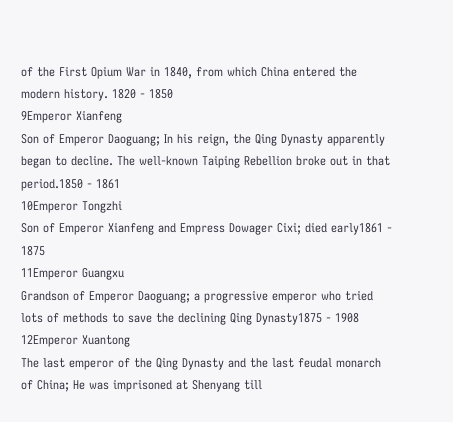of the First Opium War in 1840, from which China entered the modern history. 1820 - 1850
9Emperor Xianfeng
Son of Emperor Daoguang; In his reign, the Qing Dynasty apparently began to decline. The well-known Taiping Rebellion broke out in that period.1850 - 1861
10Emperor Tongzhi
Son of Emperor Xianfeng and Empress Dowager Cixi; died early1861 - 1875
11Emperor Guangxu
Grandson of Emperor Daoguang; a progressive emperor who tried lots of methods to save the declining Qing Dynasty1875 - 1908
12Emperor Xuantong
The last emperor of the Qing Dynasty and the last feudal monarch of China; He was imprisoned at Shenyang till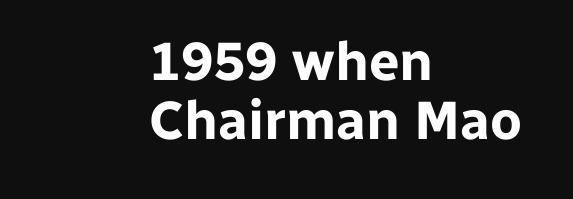1959 when Chairman Mao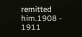remitted him.1908 - 1911